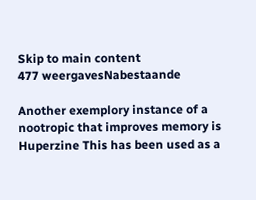Skip to main content
477 weergavesNabestaande

Another exemplory instance of a nootropic that improves memory is Huperzine This has been used as a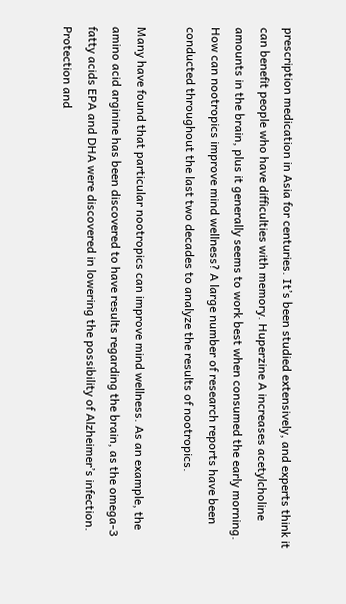prescription medication in Asia for centuries. It’s been studied extensively, and experts think it can benefit people who have difficulties with memory. Huperzine A increases acetylcholine amounts in the brain, plus it generally seems to work best when consumed the early morning. How can nootropics improve mind wellness? A large number of research reports have been conducted throughout the last two decades to analyze the results of nootropics.

Many have found that particular nootropics can improve mind wellness. As an example, the amino acid arginine has been discovered to have results regarding the brain, as the omega-3 fatty acids EPA and DHA were discovered in lowering the possibility of Alzheimer’s infection. Protection and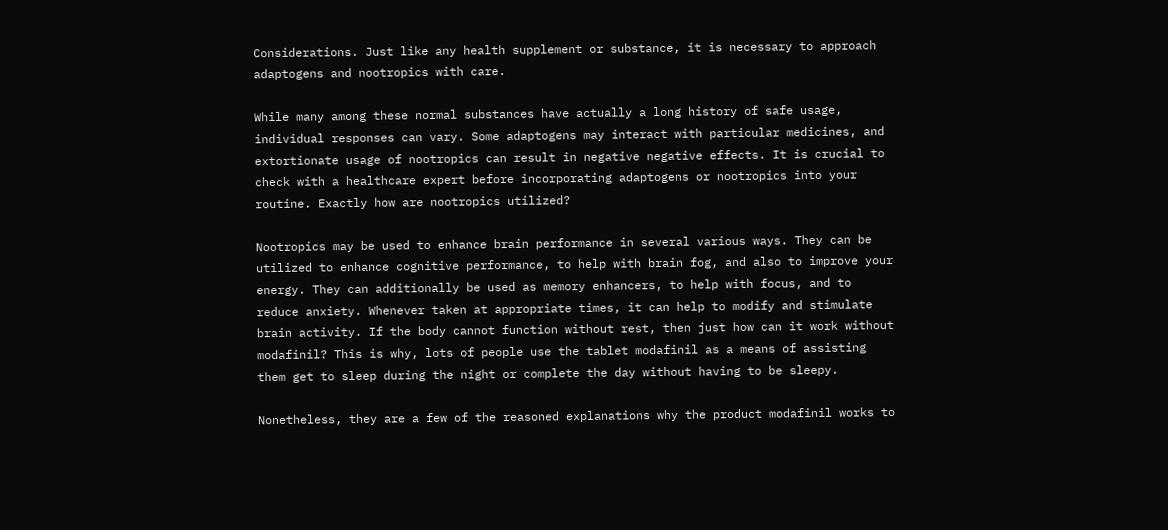Considerations. Just like any health supplement or substance, it is necessary to approach adaptogens and nootropics with care.

While many among these normal substances have actually a long history of safe usage, individual responses can vary. Some adaptogens may interact with particular medicines, and extortionate usage of nootropics can result in negative negative effects. It is crucial to check with a healthcare expert before incorporating adaptogens or nootropics into your routine. Exactly how are nootropics utilized?

Nootropics may be used to enhance brain performance in several various ways. They can be utilized to enhance cognitive performance, to help with brain fog, and also to improve your energy. They can additionally be used as memory enhancers, to help with focus, and to reduce anxiety. Whenever taken at appropriate times, it can help to modify and stimulate brain activity. If the body cannot function without rest, then just how can it work without modafinil? This is why, lots of people use the tablet modafinil as a means of assisting them get to sleep during the night or complete the day without having to be sleepy.

Nonetheless, they are a few of the reasoned explanations why the product modafinil works to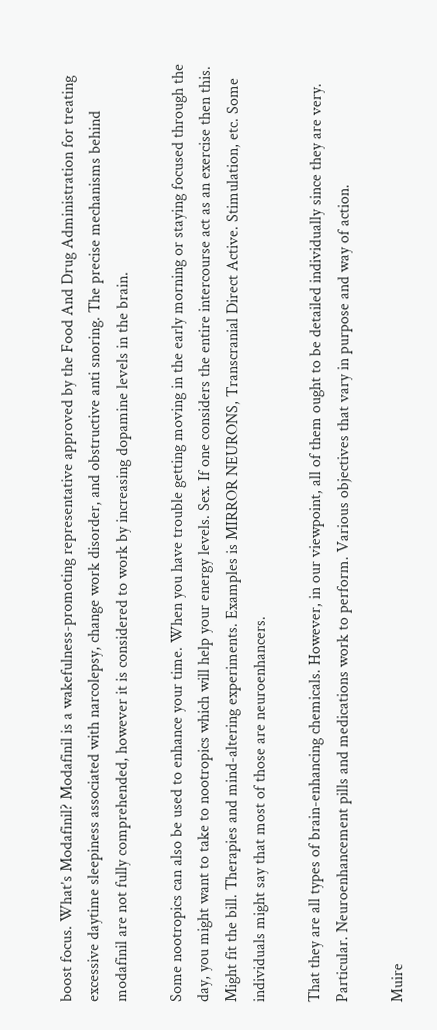boost focus. What’s Modafinil? Modafinil is a wakefulness-promoting representative approved by the Food And Drug Administration for treating excessive daytime sleepiness associated with narcolepsy, change work disorder, and obstructive anti snoring. The precise mechanisms behind modafinil are not fully comprehended, however it is considered to work by increasing dopamine levels in the brain.

Some nootropics can also be used to enhance your time. When you have trouble getting moving in the early morning or staying focused through the day, you might want to take to nootropics which will help your energy levels. Sex. If one considers the entire intercourse act as an exercise then this. Might fit the bill. Therapies and mind-altering experiments. Examples is MIRROR NEURONS, Transcranial Direct Active. Stimulation, etc. Some individuals might say that most of those are neuroenhancers.

That they are all types of brain-enhancing chemicals. However, in our viewpoint, all of them ought to be detailed individually since they are very. Particular. Neuroenhancement pills and medications work to perform. Various objectives that vary in purpose and way of action.

Muire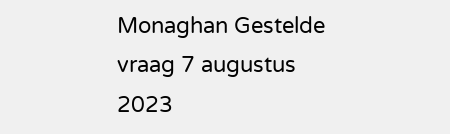Monaghan Gestelde vraag 7 augustus 2023